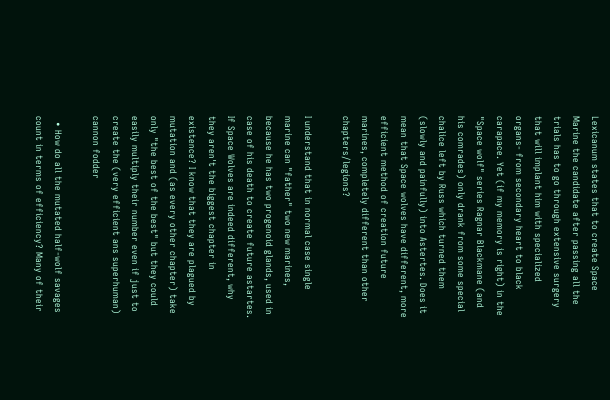Lexicanum states that to create Space Marine the candidate after passing all the trials has to go through extensive surgery that will implant him with specialized organs- from secondary heart to black carapace. Yet (if my memory is right) in the "Space wolf" series Ragnar Blackmane (and his comrades) only drank from some special chalice left by Russ which turned them (slowly and painfully) into Astertes. Does it mean that Space wolves have different, more efficient method of creation future marines, completely different than other chapters/legions?

I understand that in normal case single marine can "father" two new marines, because he has two progenoid glands, used in case of his death to create future astartes. If Space Wolves are indeed different, why they aren't the biggest chapter in existence? I know that they are plagued by mutation and (as every other chapter) take only "the best of the best" but they could easily multiply their number even if just to create the (very efficient ans superhuman) cannon fodder

  • How do all the mutated half-wolf savages count in terms of efficiency? Many of their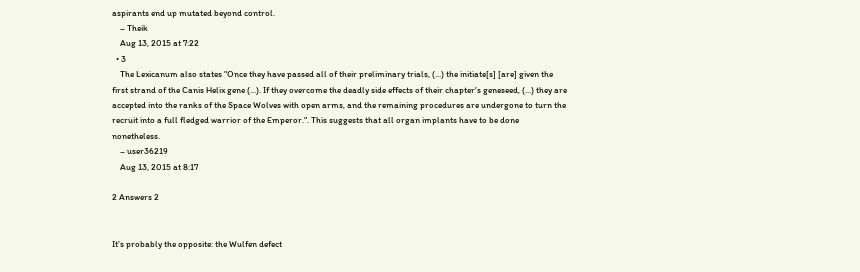aspirants end up mutated beyond control.
    – Theik
    Aug 13, 2015 at 7:22
  • 3
    The Lexicanum also states "Once they have passed all of their preliminary trials, (...) the initiate[s] [are] given the first strand of the Canis Helix gene (...). If they overcome the deadly side effects of their chapter's geneseed, (...) they are accepted into the ranks of the Space Wolves with open arms, and the remaining procedures are undergone to turn the recruit into a full fledged warrior of the Emperor.". This suggests that all organ implants have to be done nonetheless.
    – user36219
    Aug 13, 2015 at 8:17

2 Answers 2


It's probably the opposite: the Wulfen defect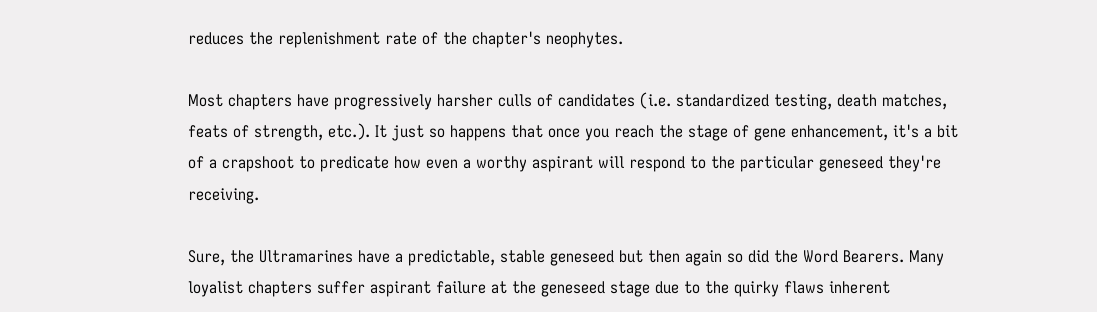reduces the replenishment rate of the chapter's neophytes.

Most chapters have progressively harsher culls of candidates (i.e. standardized testing, death matches, feats of strength, etc.). It just so happens that once you reach the stage of gene enhancement, it's a bit of a crapshoot to predicate how even a worthy aspirant will respond to the particular geneseed they're receiving.

Sure, the Ultramarines have a predictable, stable geneseed but then again so did the Word Bearers. Many loyalist chapters suffer aspirant failure at the geneseed stage due to the quirky flaws inherent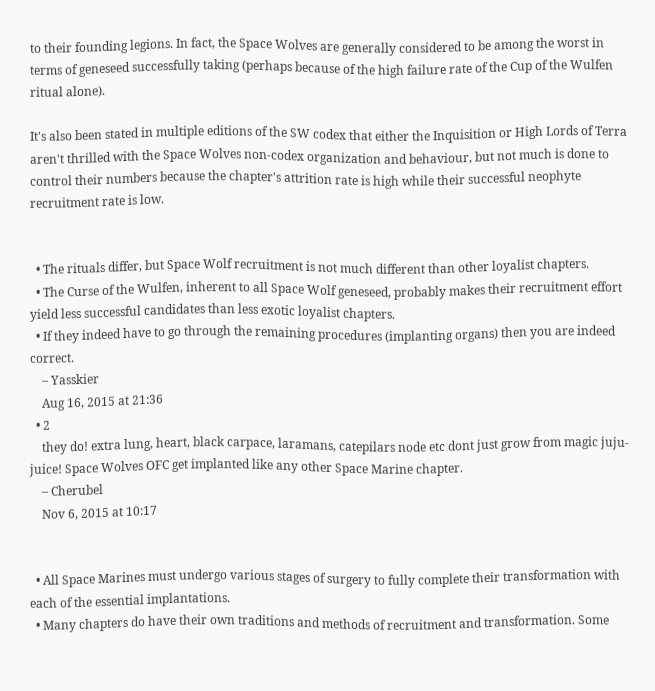to their founding legions. In fact, the Space Wolves are generally considered to be among the worst in terms of geneseed successfully taking (perhaps because of the high failure rate of the Cup of the Wulfen ritual alone).

It's also been stated in multiple editions of the SW codex that either the Inquisition or High Lords of Terra aren't thrilled with the Space Wolves non-codex organization and behaviour, but not much is done to control their numbers because the chapter's attrition rate is high while their successful neophyte recruitment rate is low.


  • The rituals differ, but Space Wolf recruitment is not much different than other loyalist chapters.
  • The Curse of the Wulfen, inherent to all Space Wolf geneseed, probably makes their recruitment effort yield less successful candidates than less exotic loyalist chapters.
  • If they indeed have to go through the remaining procedures (implanting organs) then you are indeed correct.
    – Yasskier
    Aug 16, 2015 at 21:36
  • 2
    they do! extra lung, heart, black carpace, laramans, catepilars node etc dont just grow from magic juju-juice! Space Wolves OFC get implanted like any other Space Marine chapter.
    – Cherubel
    Nov 6, 2015 at 10:17


  • All Space Marines must undergo various stages of surgery to fully complete their transformation with each of the essential implantations.
  • Many chapters do have their own traditions and methods of recruitment and transformation. Some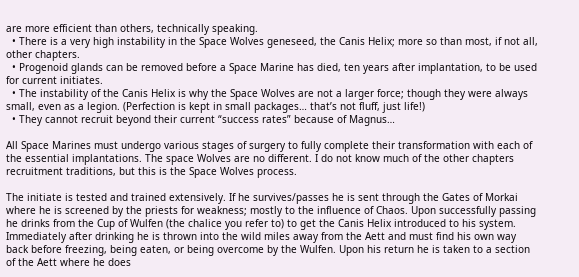are more efficient than others, technically speaking.
  • There is a very high instability in the Space Wolves geneseed, the Canis Helix; more so than most, if not all, other chapters.
  • Progenoid glands can be removed before a Space Marine has died, ten years after implantation, to be used for current initiates.
  • The instability of the Canis Helix is why the Space Wolves are not a larger force; though they were always small, even as a legion. (Perfection is kept in small packages… that’s not fluff, just life!)
  • They cannot recruit beyond their current “success rates” because of Magnus…

All Space Marines must undergo various stages of surgery to fully complete their transformation with each of the essential implantations. The space Wolves are no different. I do not know much of the other chapters recruitment traditions, but this is the Space Wolves process.

The initiate is tested and trained extensively. If he survives/passes he is sent through the Gates of Morkai where he is screened by the priests for weakness; mostly to the influence of Chaos. Upon successfully passing he drinks from the Cup of Wulfen (the chalice you refer to) to get the Canis Helix introduced to his system. Immediately after drinking he is thrown into the wild miles away from the Aett and must find his own way back before freezing, being eaten, or being overcome by the Wulfen. Upon his return he is taken to a section of the Aett where he does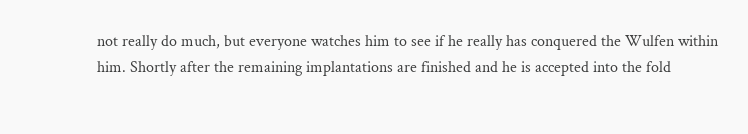not really do much, but everyone watches him to see if he really has conquered the Wulfen within him. Shortly after the remaining implantations are finished and he is accepted into the fold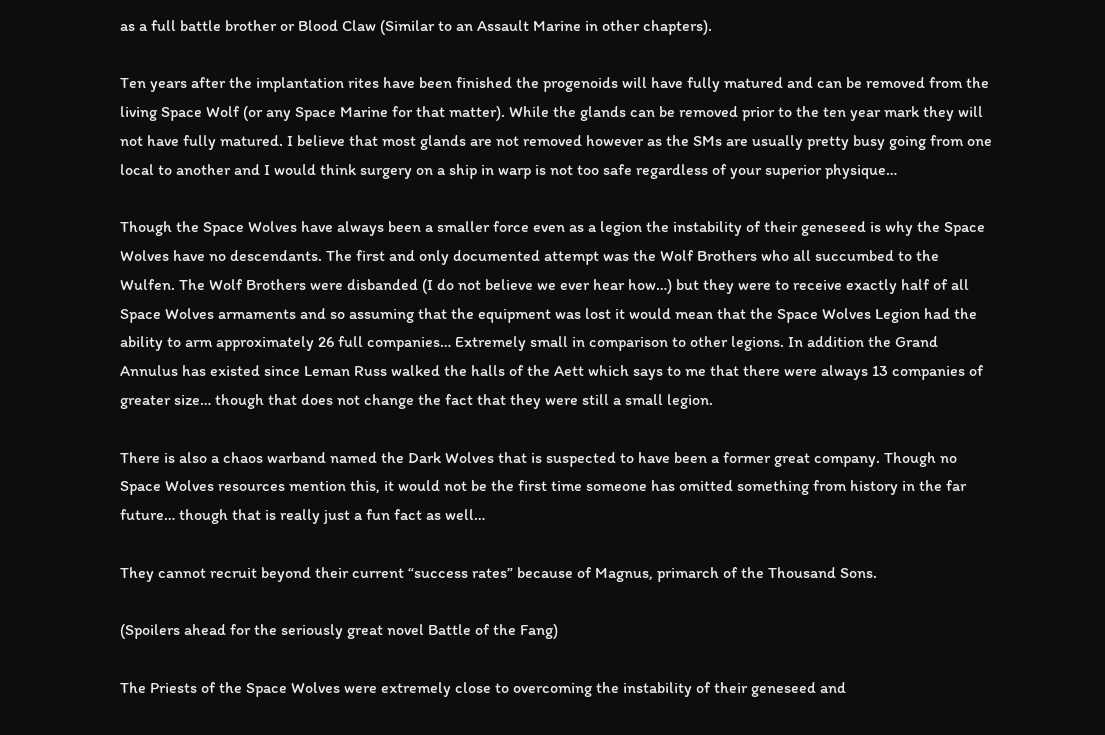as a full battle brother or Blood Claw (Similar to an Assault Marine in other chapters).

Ten years after the implantation rites have been finished the progenoids will have fully matured and can be removed from the living Space Wolf (or any Space Marine for that matter). While the glands can be removed prior to the ten year mark they will not have fully matured. I believe that most glands are not removed however as the SMs are usually pretty busy going from one local to another and I would think surgery on a ship in warp is not too safe regardless of your superior physique…

Though the Space Wolves have always been a smaller force even as a legion the instability of their geneseed is why the Space Wolves have no descendants. The first and only documented attempt was the Wolf Brothers who all succumbed to the Wulfen. The Wolf Brothers were disbanded (I do not believe we ever hear how…) but they were to receive exactly half of all Space Wolves armaments and so assuming that the equipment was lost it would mean that the Space Wolves Legion had the ability to arm approximately 26 full companies… Extremely small in comparison to other legions. In addition the Grand Annulus has existed since Leman Russ walked the halls of the Aett which says to me that there were always 13 companies of greater size… though that does not change the fact that they were still a small legion.

There is also a chaos warband named the Dark Wolves that is suspected to have been a former great company. Though no Space Wolves resources mention this, it would not be the first time someone has omitted something from history in the far future… though that is really just a fun fact as well…

They cannot recruit beyond their current “success rates” because of Magnus, primarch of the Thousand Sons.

(Spoilers ahead for the seriously great novel Battle of the Fang)

The Priests of the Space Wolves were extremely close to overcoming the instability of their geneseed and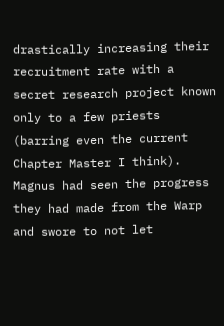drastically increasing their recruitment rate with a secret research project known only to a few priests (barring even the current Chapter Master I think). Magnus had seen the progress they had made from the Warp and swore to not let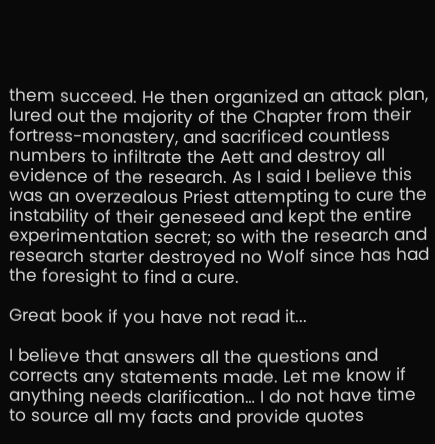them succeed. He then organized an attack plan, lured out the majority of the Chapter from their fortress-monastery, and sacrificed countless numbers to infiltrate the Aett and destroy all evidence of the research. As I said I believe this was an overzealous Priest attempting to cure the instability of their geneseed and kept the entire experimentation secret; so with the research and research starter destroyed no Wolf since has had the foresight to find a cure.

Great book if you have not read it...

I believe that answers all the questions and corrects any statements made. Let me know if anything needs clarification… I do not have time to source all my facts and provide quotes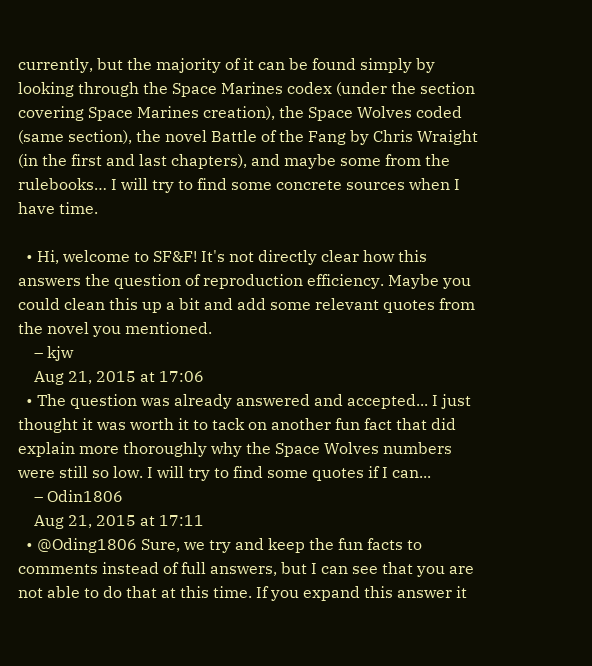currently, but the majority of it can be found simply by looking through the Space Marines codex (under the section covering Space Marines creation), the Space Wolves coded (same section), the novel Battle of the Fang by Chris Wraight (in the first and last chapters), and maybe some from the rulebooks… I will try to find some concrete sources when I have time.

  • Hi, welcome to SF&F! It's not directly clear how this answers the question of reproduction efficiency. Maybe you could clean this up a bit and add some relevant quotes from the novel you mentioned.
    – kjw
    Aug 21, 2015 at 17:06
  • The question was already answered and accepted... I just thought it was worth it to tack on another fun fact that did explain more thoroughly why the Space Wolves numbers were still so low. I will try to find some quotes if I can...
    – Odin1806
    Aug 21, 2015 at 17:11
  • @Oding1806 Sure, we try and keep the fun facts to comments instead of full answers, but I can see that you are not able to do that at this time. If you expand this answer it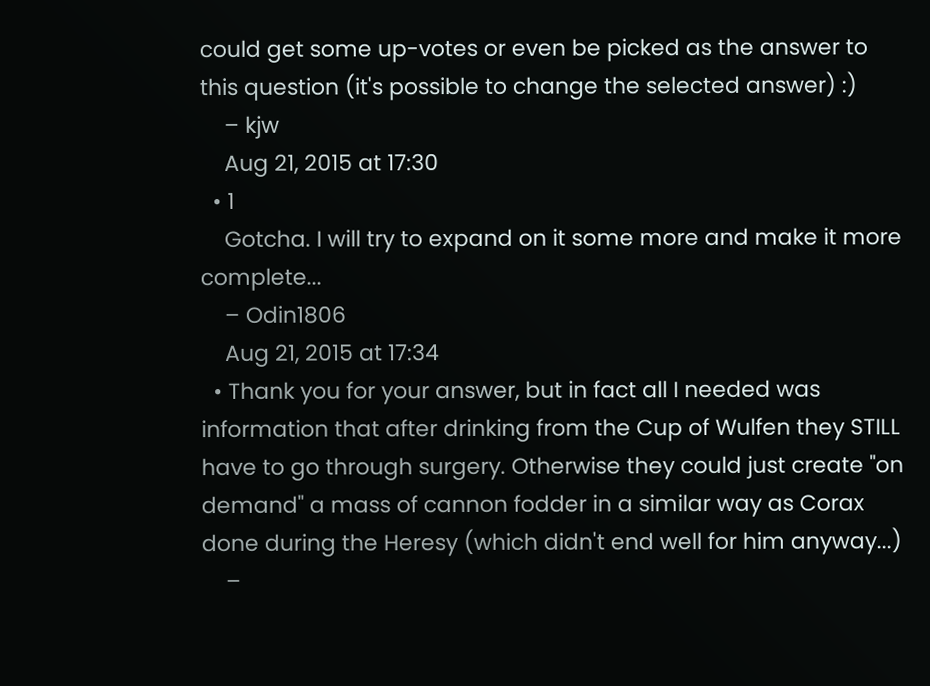could get some up-votes or even be picked as the answer to this question (it's possible to change the selected answer) :)
    – kjw
    Aug 21, 2015 at 17:30
  • 1
    Gotcha. I will try to expand on it some more and make it more complete...
    – Odin1806
    Aug 21, 2015 at 17:34
  • Thank you for your answer, but in fact all I needed was information that after drinking from the Cup of Wulfen they STILL have to go through surgery. Otherwise they could just create "on demand" a mass of cannon fodder in a similar way as Corax done during the Heresy (which didn't end well for him anyway...)
    –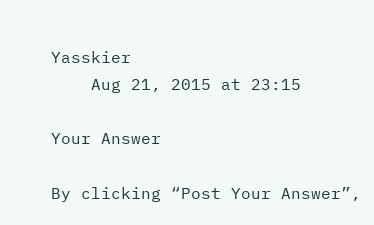Yasskier
    Aug 21, 2015 at 23:15

Your Answer

By clicking “Post Your Answer”,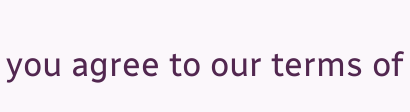you agree to our terms of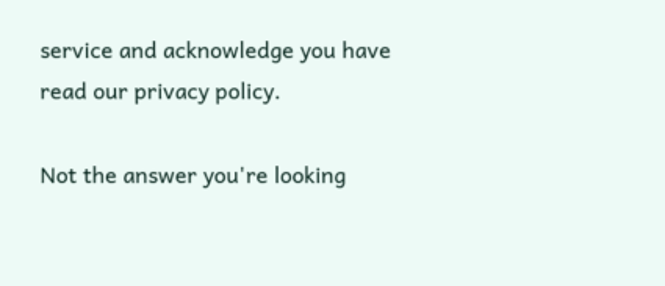service and acknowledge you have read our privacy policy.

Not the answer you're looking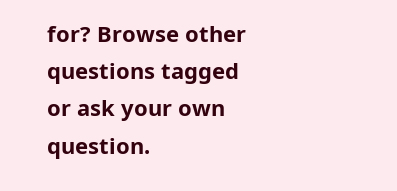for? Browse other questions tagged or ask your own question.